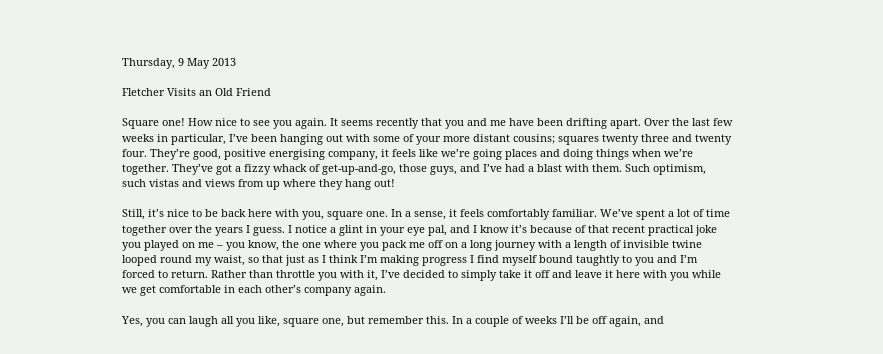Thursday, 9 May 2013

Fletcher Visits an Old Friend

Square one! How nice to see you again. It seems recently that you and me have been drifting apart. Over the last few weeks in particular, I’ve been hanging out with some of your more distant cousins; squares twenty three and twenty four. They’re good, positive energising company, it feels like we’re going places and doing things when we’re together. They’ve got a fizzy whack of get-up-and-go, those guys, and I’ve had a blast with them. Such optimism, such vistas and views from up where they hang out!

Still, it’s nice to be back here with you, square one. In a sense, it feels comfortably familiar. We’ve spent a lot of time together over the years I guess. I notice a glint in your eye pal, and I know it’s because of that recent practical joke you played on me – you know, the one where you pack me off on a long journey with a length of invisible twine looped round my waist, so that just as I think I’m making progress I find myself bound taughtly to you and I’m forced to return. Rather than throttle you with it, I’ve decided to simply take it off and leave it here with you while we get comfortable in each other’s company again.

Yes, you can laugh all you like, square one, but remember this. In a couple of weeks I’ll be off again, and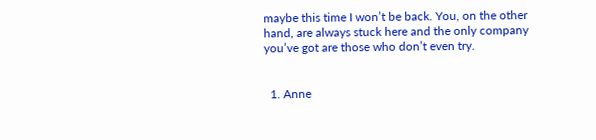maybe this time I won’t be back. You, on the other hand, are always stuck here and the only company you’ve got are those who don’t even try.


  1. Anne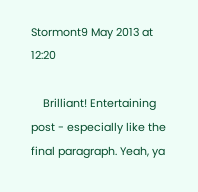Stormont9 May 2013 at 12:20

    Brilliant! Entertaining post - especially like the final paragraph. Yeah, ya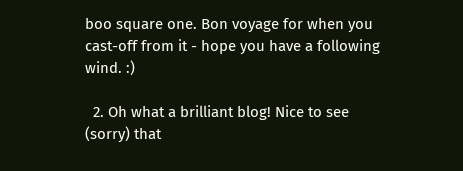boo square one. Bon voyage for when you cast-off from it - hope you have a following wind. :)

  2. Oh what a brilliant blog! Nice to see (sorry) that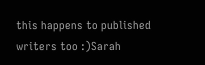this happens to published writers too :)Sarah